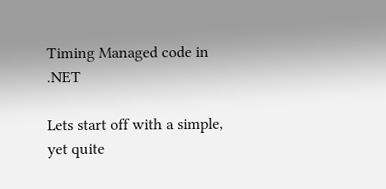Timing Managed code in .NET

Lets start off with a simple, yet quite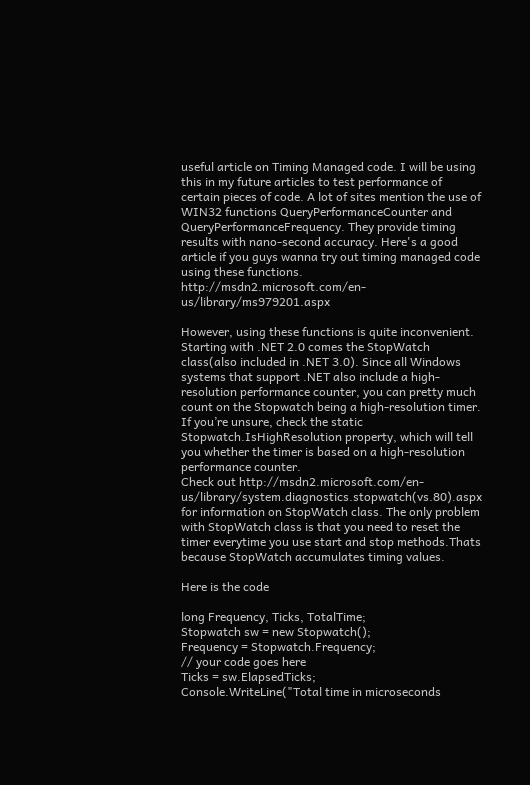useful article on Timing Managed code. I will be using this in my future articles to test performance of certain pieces of code. A lot of sites mention the use of WIN32 functions QueryPerformanceCounter and QueryPerformanceFrequency. They provide timing results with nano-second accuracy. Here's a good article if you guys wanna try out timing managed code using these functions. http://msdn2.microsoft.com/en-us/library/ms979201.aspx

However, using these functions is quite inconvenient. Starting with .NET 2.0 comes the StopWatch class(also included in .NET 3.0). Since all Windows systems that support .NET also include a high-resolution performance counter, you can pretty much count on the Stopwatch being a high-resolution timer. If you’re unsure, check the static Stopwatch.IsHighResolution property, which will tell you whether the timer is based on a high-resolution performance counter.
Check out http://msdn2.microsoft.com/en-us/library/system.diagnostics.stopwatch(vs.80).aspx for information on StopWatch class. The only problem with StopWatch class is that you need to reset the timer everytime you use start and stop methods.Thats because StopWatch accumulates timing values.

Here is the code

long Frequency, Ticks, TotalTime;
Stopwatch sw = new Stopwatch();
Frequency = Stopwatch.Frequency;
// your code goes here
Ticks = sw.ElapsedTicks;
Console.WriteLine("Total time in microseconds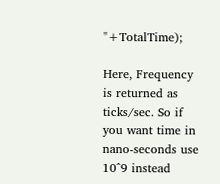"+TotalTime);

Here, Frequency is returned as ticks/sec. So if you want time in nano-seconds use 10^9 instead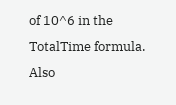of 10^6 in the TotalTime formula.
Also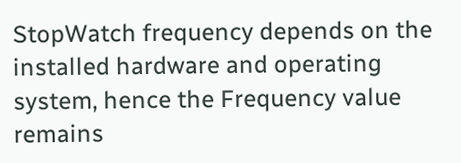StopWatch frequency depends on the installed hardware and operating system, hence the Frequency value remains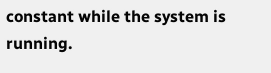constant while the system is running.